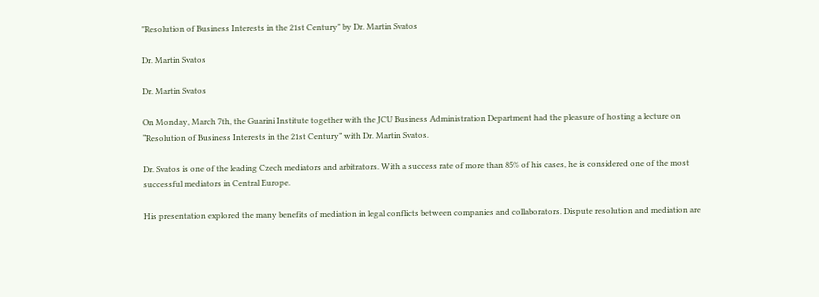"Resolution of Business Interests in the 21st Century" by Dr. Martin Svatos

Dr. Martin Svatos

Dr. Martin Svatos

On Monday, March 7th, the Guarini Institute together with the JCU Business Administration Department had the pleasure of hosting a lecture on “Resolution of Business Interests in the 21st Century” with Dr. Martin Svatos.

Dr. Svatos is one of the leading Czech mediators and arbitrators. With a success rate of more than 85% of his cases, he is considered one of the most successful mediators in Central Europe.

His presentation explored the many benefits of mediation in legal conflicts between companies and collaborators. Dispute resolution and mediation are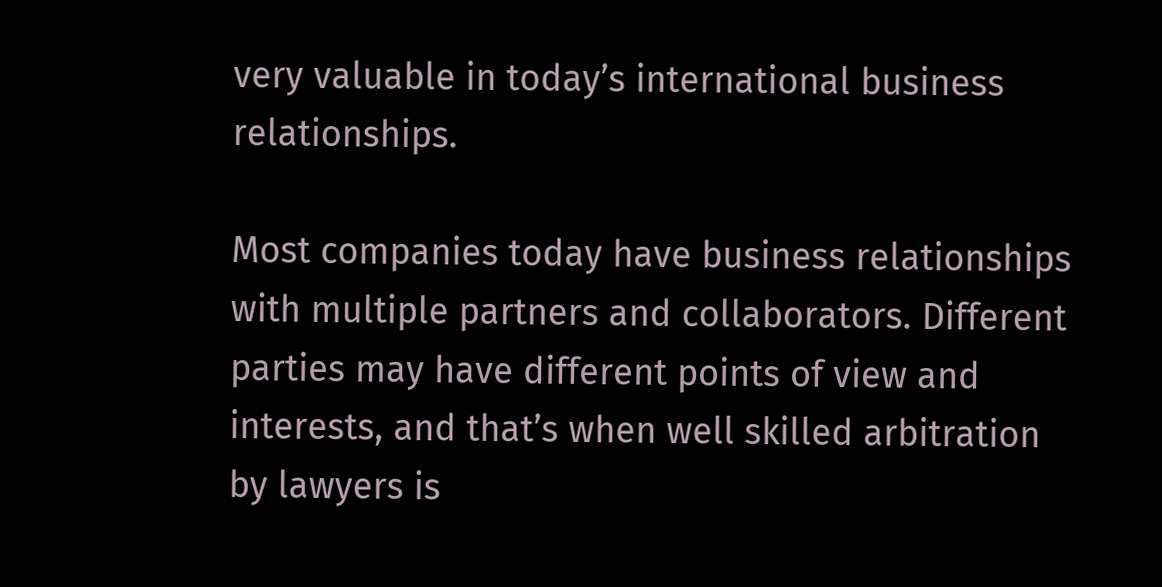very valuable in today’s international business relationships.

Most companies today have business relationships with multiple partners and collaborators. Different parties may have different points of view and interests, and that’s when well skilled arbitration by lawyers is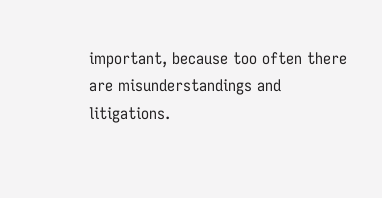important, because too often there are misunderstandings and litigations.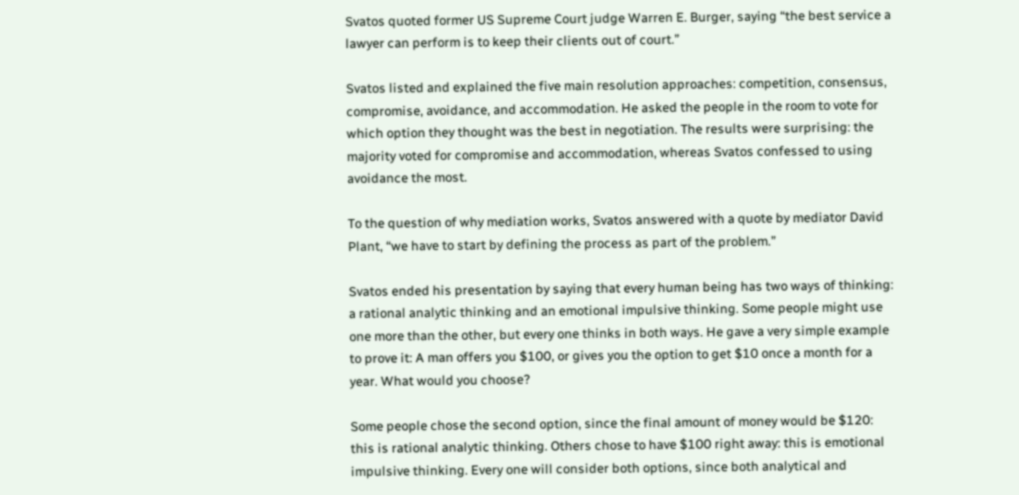Svatos quoted former US Supreme Court judge Warren E. Burger, saying “the best service a lawyer can perform is to keep their clients out of court.”

Svatos listed and explained the five main resolution approaches: competition, consensus, compromise, avoidance, and accommodation. He asked the people in the room to vote for which option they thought was the best in negotiation. The results were surprising: the majority voted for compromise and accommodation, whereas Svatos confessed to using avoidance the most.

To the question of why mediation works, Svatos answered with a quote by mediator David Plant, “we have to start by defining the process as part of the problem.”

Svatos ended his presentation by saying that every human being has two ways of thinking: a rational analytic thinking and an emotional impulsive thinking. Some people might use one more than the other, but every one thinks in both ways. He gave a very simple example to prove it: A man offers you $100, or gives you the option to get $10 once a month for a year. What would you choose?

Some people chose the second option, since the final amount of money would be $120: this is rational analytic thinking. Others chose to have $100 right away: this is emotional impulsive thinking. Every one will consider both options, since both analytical and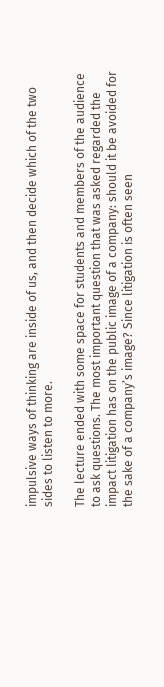impulsive ways of thinking are inside of us, and then decide which of the two sides to listen to more.

The lecture ended with some space for students and members of the audience to ask questions. The most important question that was asked regarded the impact litigation has on the public image of a company: should it be avoided for the sake of a company’s image? Since litigation is often seen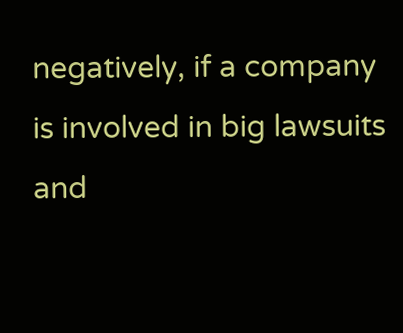negatively, if a company is involved in big lawsuits and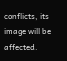conflicts, its image will be affected.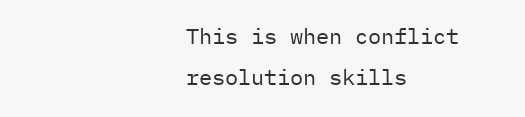This is when conflict resolution skills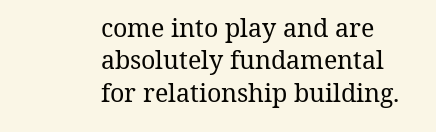come into play and are absolutely fundamental for relationship building.